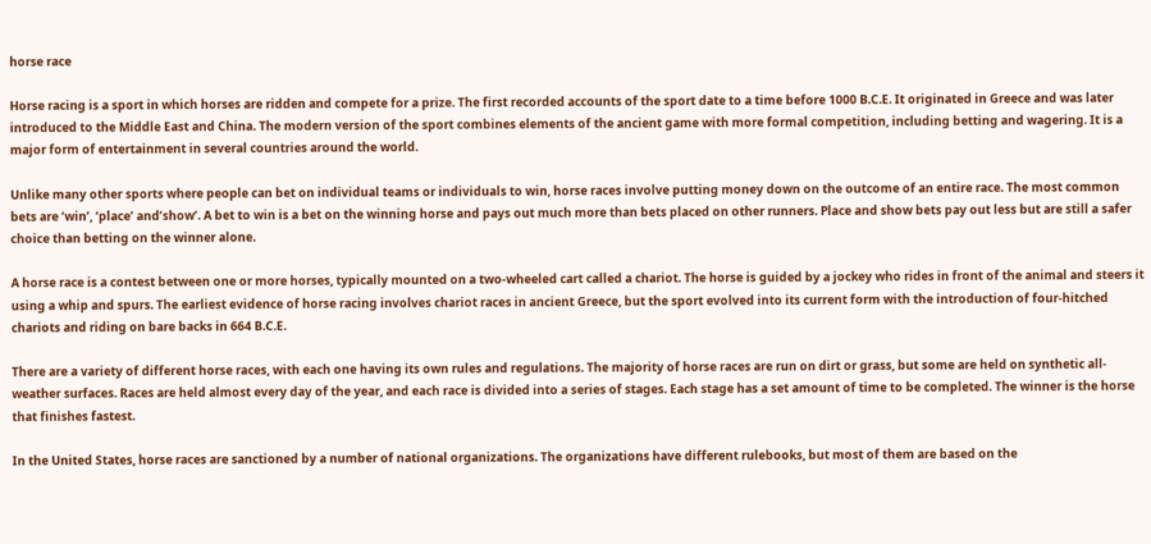horse race

Horse racing is a sport in which horses are ridden and compete for a prize. The first recorded accounts of the sport date to a time before 1000 B.C.E. It originated in Greece and was later introduced to the Middle East and China. The modern version of the sport combines elements of the ancient game with more formal competition, including betting and wagering. It is a major form of entertainment in several countries around the world.

Unlike many other sports where people can bet on individual teams or individuals to win, horse races involve putting money down on the outcome of an entire race. The most common bets are ‘win’, ‘place’ and’show’. A bet to win is a bet on the winning horse and pays out much more than bets placed on other runners. Place and show bets pay out less but are still a safer choice than betting on the winner alone.

A horse race is a contest between one or more horses, typically mounted on a two-wheeled cart called a chariot. The horse is guided by a jockey who rides in front of the animal and steers it using a whip and spurs. The earliest evidence of horse racing involves chariot races in ancient Greece, but the sport evolved into its current form with the introduction of four-hitched chariots and riding on bare backs in 664 B.C.E.

There are a variety of different horse races, with each one having its own rules and regulations. The majority of horse races are run on dirt or grass, but some are held on synthetic all-weather surfaces. Races are held almost every day of the year, and each race is divided into a series of stages. Each stage has a set amount of time to be completed. The winner is the horse that finishes fastest.

In the United States, horse races are sanctioned by a number of national organizations. The organizations have different rulebooks, but most of them are based on the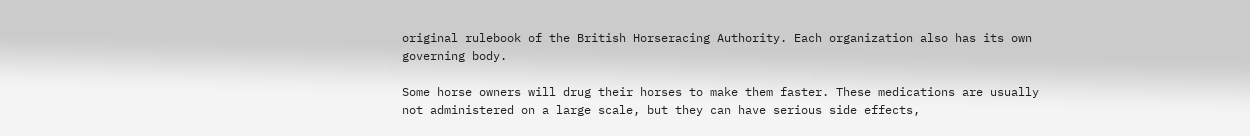original rulebook of the British Horseracing Authority. Each organization also has its own governing body.

Some horse owners will drug their horses to make them faster. These medications are usually not administered on a large scale, but they can have serious side effects,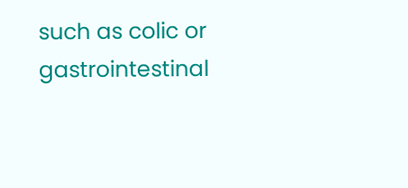such as colic or gastrointestinal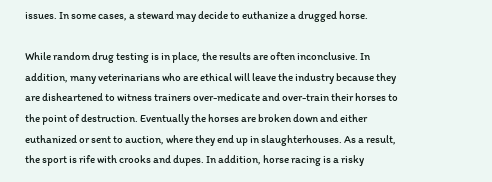issues. In some cases, a steward may decide to euthanize a drugged horse.

While random drug testing is in place, the results are often inconclusive. In addition, many veterinarians who are ethical will leave the industry because they are disheartened to witness trainers over-medicate and over-train their horses to the point of destruction. Eventually the horses are broken down and either euthanized or sent to auction, where they end up in slaughterhouses. As a result, the sport is rife with crooks and dupes. In addition, horse racing is a risky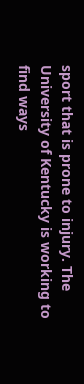sport that is prone to injury. The University of Kentucky is working to find ways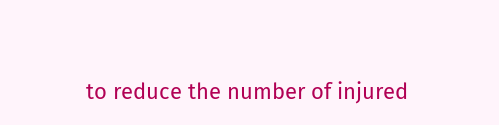to reduce the number of injured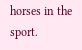horses in the sport.